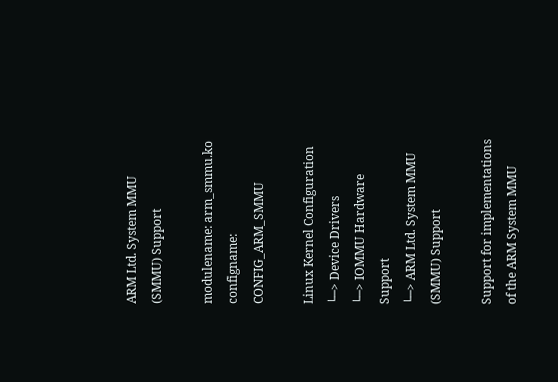ARM Ltd. System MMU (SMMU) Support

modulename: arm_smmu.ko
configname: CONFIG_ARM_SMMU

Linux Kernel Configuration
└─> Device Drivers
└─> IOMMU Hardware Support
└─> ARM Ltd. System MMU (SMMU) Support

Support for implementations of the ARM System MMU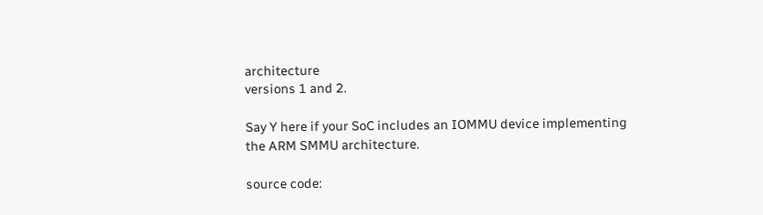architecture
versions 1 and 2.

Say Y here if your SoC includes an IOMMU device implementing
the ARM SMMU architecture.

source code: